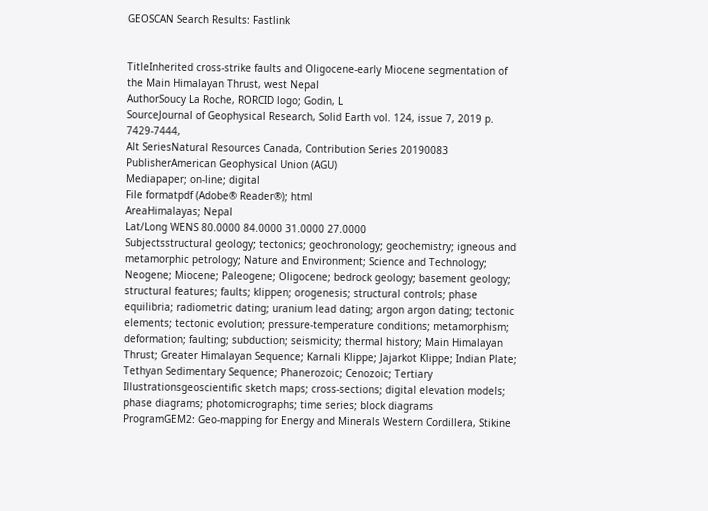GEOSCAN Search Results: Fastlink


TitleInherited cross-strike faults and Oligocene-early Miocene segmentation of the Main Himalayan Thrust, west Nepal
AuthorSoucy La Roche, RORCID logo; Godin, L
SourceJournal of Geophysical Research, Solid Earth vol. 124, issue 7, 2019 p. 7429-7444,
Alt SeriesNatural Resources Canada, Contribution Series 20190083
PublisherAmerican Geophysical Union (AGU)
Mediapaper; on-line; digital
File formatpdf (Adobe® Reader®); html
AreaHimalayas; Nepal
Lat/Long WENS 80.0000 84.0000 31.0000 27.0000
Subjectsstructural geology; tectonics; geochronology; geochemistry; igneous and metamorphic petrology; Nature and Environment; Science and Technology; Neogene; Miocene; Paleogene; Oligocene; bedrock geology; basement geology; structural features; faults; klippen; orogenesis; structural controls; phase equilibria; radiometric dating; uranium lead dating; argon argon dating; tectonic elements; tectonic evolution; pressure-temperature conditions; metamorphism; deformation; faulting; subduction; seismicity; thermal history; Main Himalayan Thrust; Greater Himalayan Sequence; Karnali Klippe; Jajarkot Klippe; Indian Plate; Tethyan Sedimentary Sequence; Phanerozoic; Cenozoic; Tertiary
Illustrationsgeoscientific sketch maps; cross-sections; digital elevation models; phase diagrams; photomicrographs; time series; block diagrams
ProgramGEM2: Geo-mapping for Energy and Minerals Western Cordillera, Stikine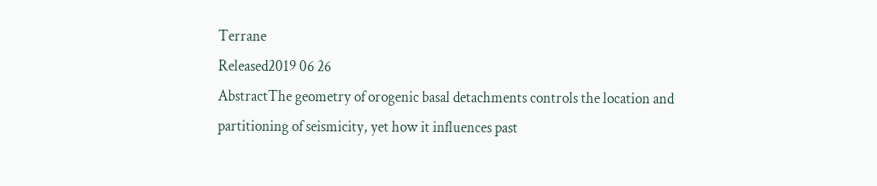Terrane
Released2019 06 26
AbstractThe geometry of orogenic basal detachments controls the location and partitioning of seismicity, yet how it influences past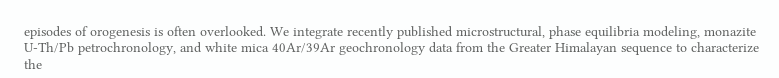episodes of orogenesis is often overlooked. We integrate recently published microstructural, phase equilibria modeling, monazite U-Th/Pb petrochronology, and white mica 40Ar/39Ar geochronology data from the Greater Himalayan sequence to characterize the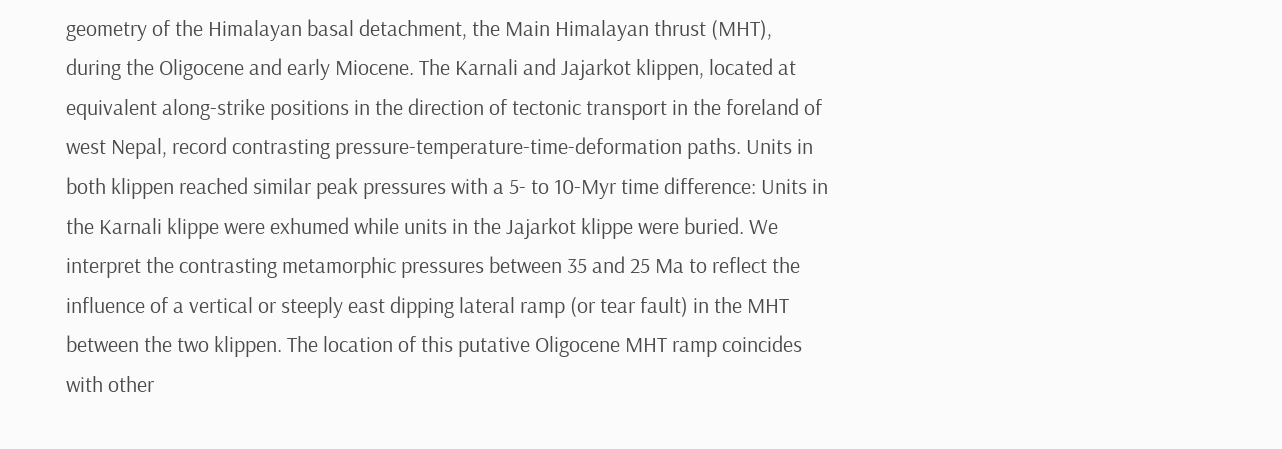geometry of the Himalayan basal detachment, the Main Himalayan thrust (MHT), during the Oligocene and early Miocene. The Karnali and Jajarkot klippen, located at equivalent along-strike positions in the direction of tectonic transport in the foreland of west Nepal, record contrasting pressure-temperature-time-deformation paths. Units in both klippen reached similar peak pressures with a 5- to 10-Myr time difference: Units in the Karnali klippe were exhumed while units in the Jajarkot klippe were buried. We interpret the contrasting metamorphic pressures between 35 and 25 Ma to reflect the influence of a vertical or steeply east dipping lateral ramp (or tear fault) in the MHT between the two klippen. The location of this putative Oligocene MHT ramp coincides with other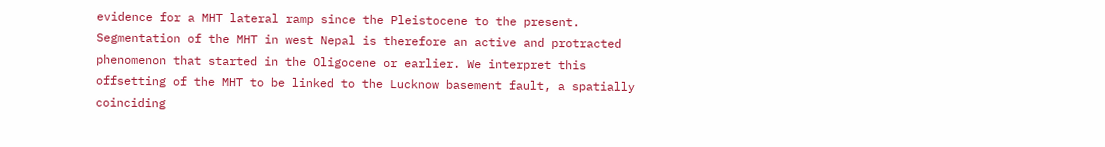evidence for a MHT lateral ramp since the Pleistocene to the present. Segmentation of the MHT in west Nepal is therefore an active and protracted phenomenon that started in the Oligocene or earlier. We interpret this offsetting of the MHT to be linked to the Lucknow basement fault, a spatially coinciding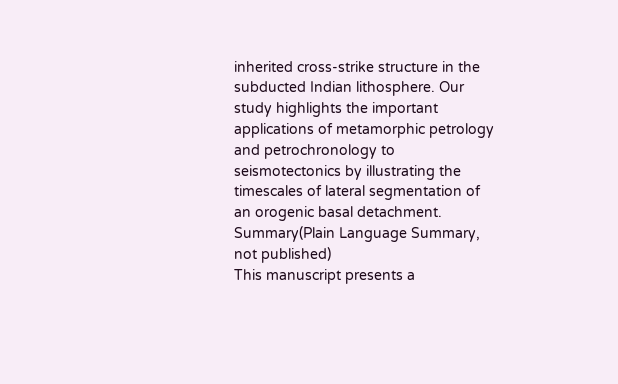inherited cross-strike structure in the subducted Indian lithosphere. Our study highlights the important applications of metamorphic petrology and petrochronology to seismotectonics by illustrating the timescales of lateral segmentation of an orogenic basal detachment.
Summary(Plain Language Summary, not published)
This manuscript presents a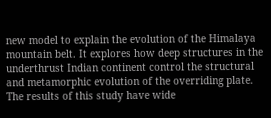new model to explain the evolution of the Himalaya mountain belt. It explores how deep structures in the underthrust Indian continent control the structural and metamorphic evolution of the overriding plate. The results of this study have wide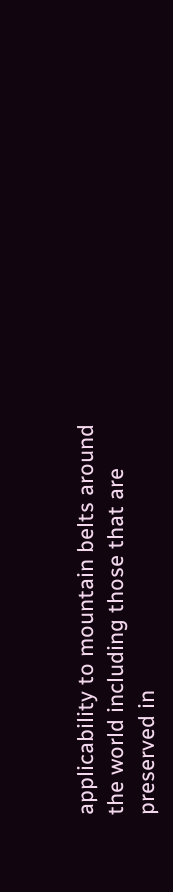applicability to mountain belts around the world including those that are preserved in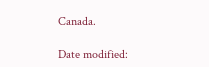Canada.

Date modified: